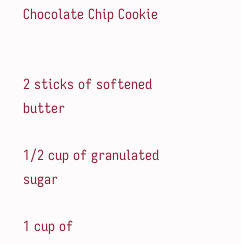Chocolate Chip Cookie


2 sticks of softened butter

1/2 cup of granulated sugar

1 cup of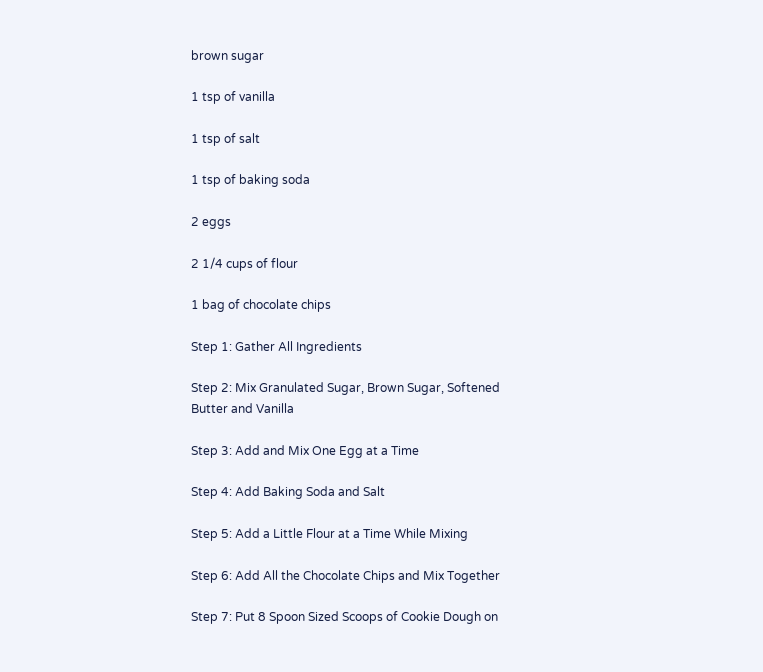brown sugar

1 tsp of vanilla

1 tsp of salt

1 tsp of baking soda

2 eggs

2 1/4 cups of flour

1 bag of chocolate chips

Step 1: Gather All Ingredients

Step 2: Mix Granulated Sugar, Brown Sugar, Softened Butter and Vanilla

Step 3: Add and Mix One Egg at a Time

Step 4: Add Baking Soda and Salt

Step 5: Add a Little Flour at a Time While Mixing

Step 6: Add All the Chocolate Chips and Mix Together

Step 7: Put 8 Spoon Sized Scoops of Cookie Dough on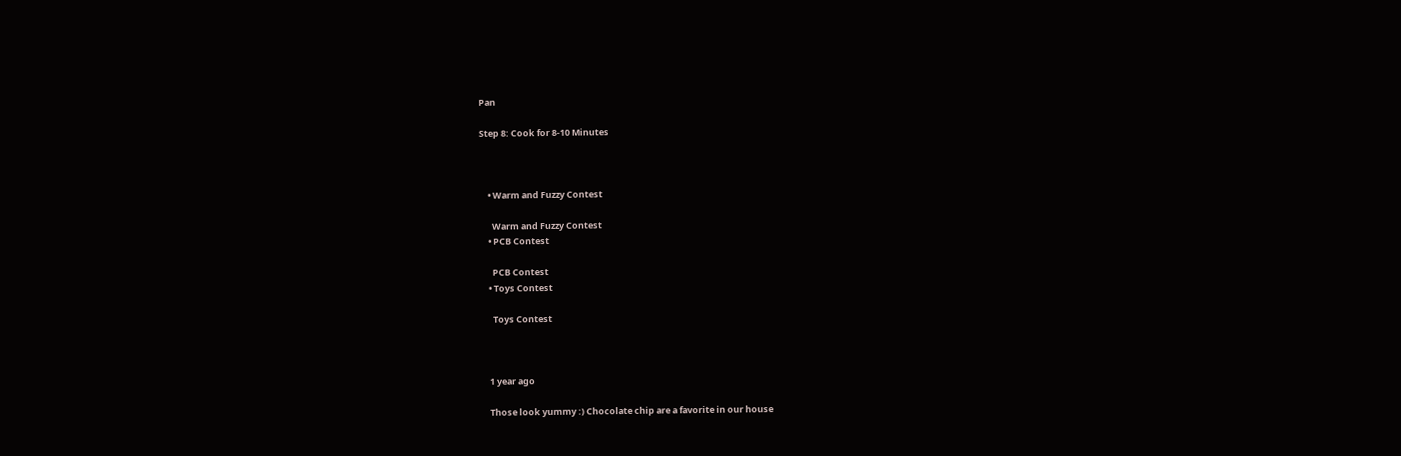Pan

Step 8: Cook for 8-10 Minutes



    • Warm and Fuzzy Contest

      Warm and Fuzzy Contest
    • PCB Contest

      PCB Contest
    • Toys Contest

      Toys Contest



    1 year ago

    Those look yummy :) Chocolate chip are a favorite in our house